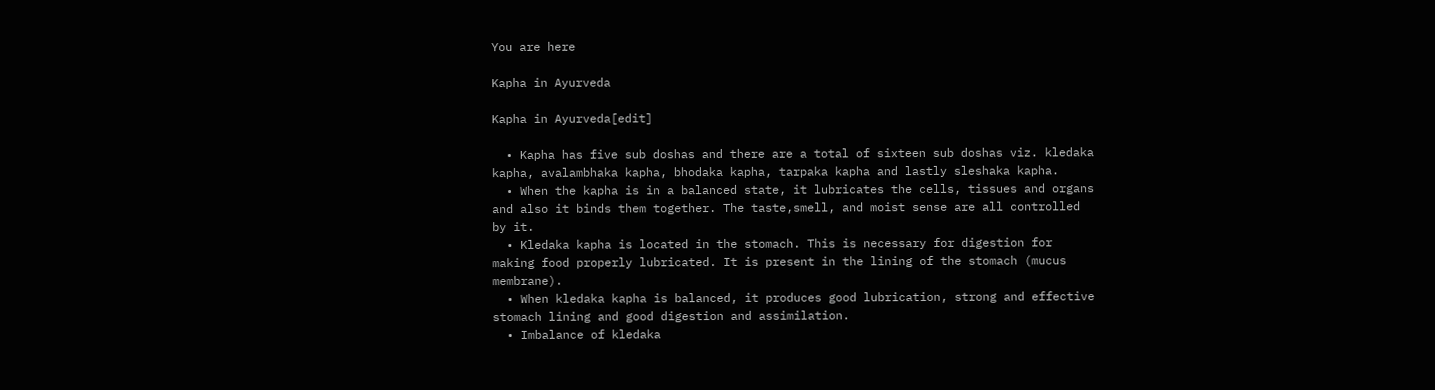You are here

Kapha in Ayurveda

Kapha in Ayurveda[edit]

  • Kapha has five sub doshas and there are a total of sixteen sub doshas viz. kledaka kapha, avalambhaka kapha, bhodaka kapha, tarpaka kapha and lastly sleshaka kapha.
  • When the kapha is in a balanced state, it lubricates the cells, tissues and organs and also it binds them together. The taste,smell, and moist sense are all controlled by it.
  • Kledaka kapha is located in the stomach. This is necessary for digestion for making food properly lubricated. It is present in the lining of the stomach (mucus membrane).
  • When kledaka kapha is balanced, it produces good lubrication, strong and effective stomach lining and good digestion and assimilation.
  • Imbalance of kledaka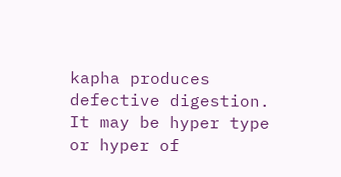kapha produces defective digestion. It may be hyper type or hyper of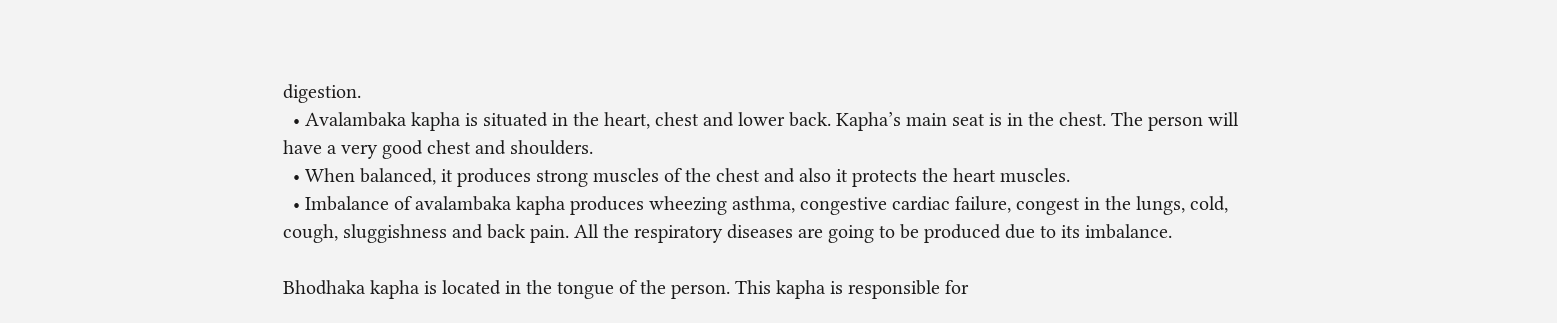digestion.
  • Avalambaka kapha is situated in the heart, chest and lower back. Kapha’s main seat is in the chest. The person will have a very good chest and shoulders.
  • When balanced, it produces strong muscles of the chest and also it protects the heart muscles.
  • Imbalance of avalambaka kapha produces wheezing asthma, congestive cardiac failure, congest in the lungs, cold, cough, sluggishness and back pain. All the respiratory diseases are going to be produced due to its imbalance.

Bhodhaka kapha is located in the tongue of the person. This kapha is responsible for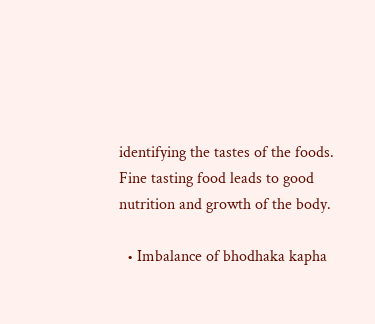identifying the tastes of the foods. Fine tasting food leads to good nutrition and growth of the body.

  • Imbalance of bhodhaka kapha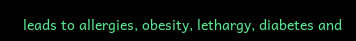leads to allergies, obesity, lethargy, diabetes and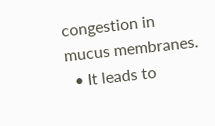congestion in mucus membranes.
  • It leads to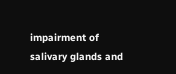impairment of salivary glands and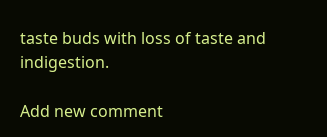taste buds with loss of taste and indigestion.

Add new comment